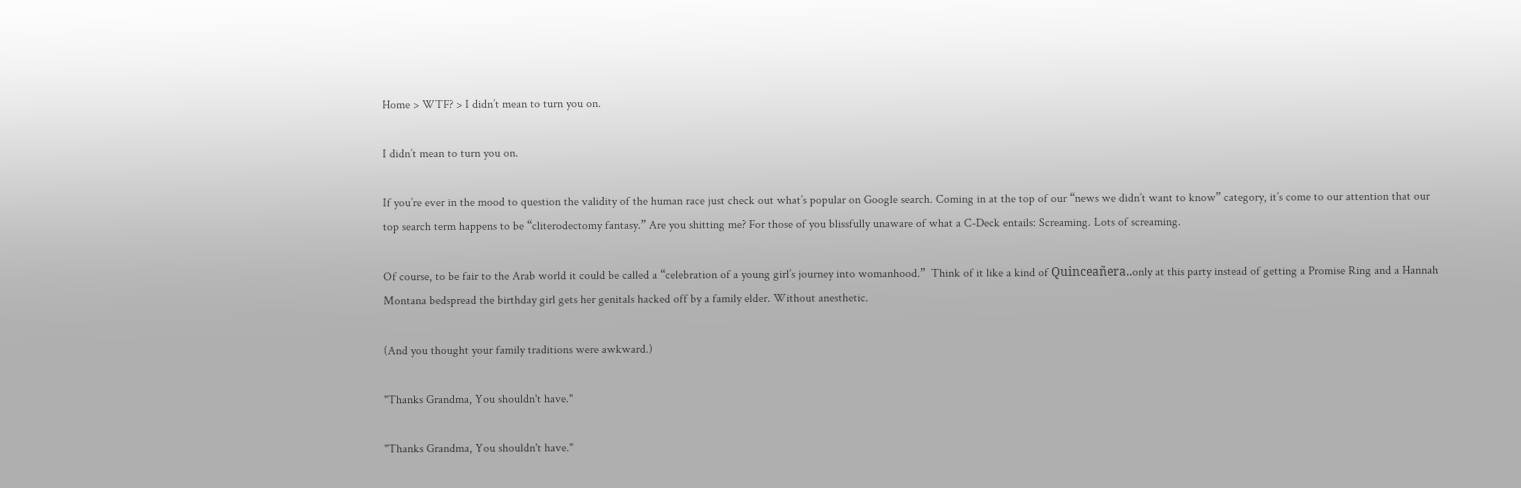Home > WTF? > I didn’t mean to turn you on.

I didn’t mean to turn you on.

If you’re ever in the mood to question the validity of the human race just check out what’s popular on Google search. Coming in at the top of our “news we didn’t want to know” category, it’s come to our attention that our top search term happens to be “cliterodectomy fantasy.” Are you shitting me? For those of you blissfully unaware of what a C-Deck entails: Screaming. Lots of screaming.

Of course, to be fair to the Arab world it could be called a “celebration of a young girl’s journey into womanhood.”  Think of it like a kind of Quinceañera..only at this party instead of getting a Promise Ring and a Hannah Montana bedspread the birthday girl gets her genitals hacked off by a family elder. Without anesthetic.

(And you thought your family traditions were awkward.)

"Thanks Grandma, You shouldn't have."

"Thanks Grandma, You shouldn't have."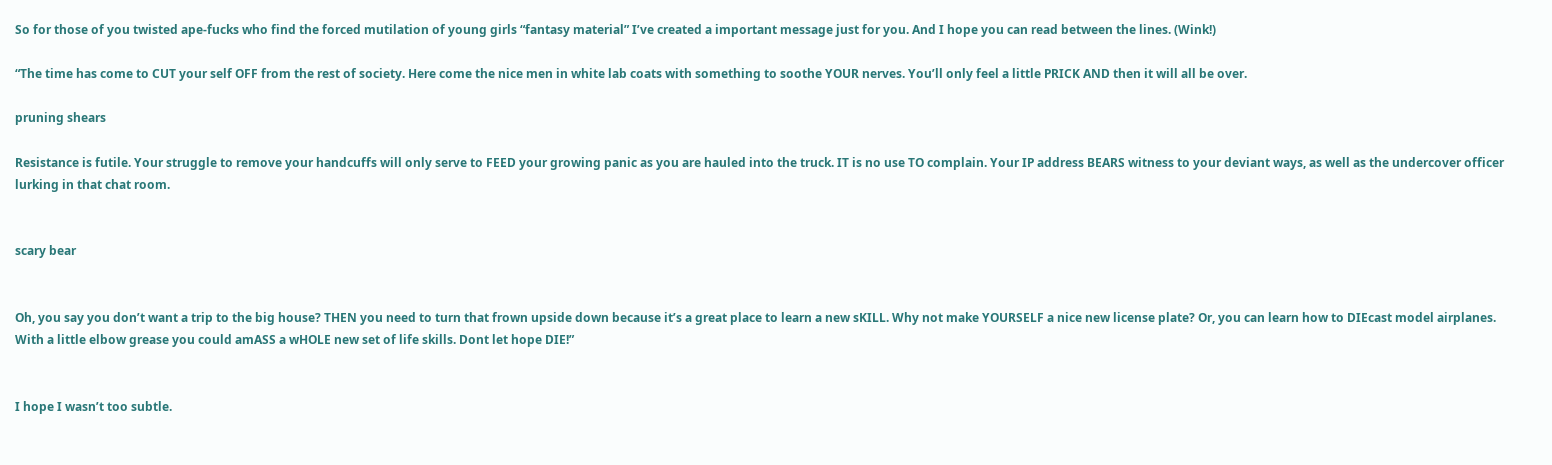So for those of you twisted ape-fucks who find the forced mutilation of young girls “fantasy material” I’ve created a important message just for you. And I hope you can read between the lines. (Wink!)

“The time has come to CUT your self OFF from the rest of society. Here come the nice men in white lab coats with something to soothe YOUR nerves. You’ll only feel a little PRICK AND then it will all be over.

pruning shears

Resistance is futile. Your struggle to remove your handcuffs will only serve to FEED your growing panic as you are hauled into the truck. IT is no use TO complain. Your IP address BEARS witness to your deviant ways, as well as the undercover officer lurking in that chat room.


scary bear


Oh, you say you don’t want a trip to the big house? THEN you need to turn that frown upside down because it’s a great place to learn a new sKILL. Why not make YOURSELF a nice new license plate? Or, you can learn how to DIEcast model airplanes. With a little elbow grease you could amASS a wHOLE new set of life skills. Dont let hope DIE!”


I hope I wasn’t too subtle.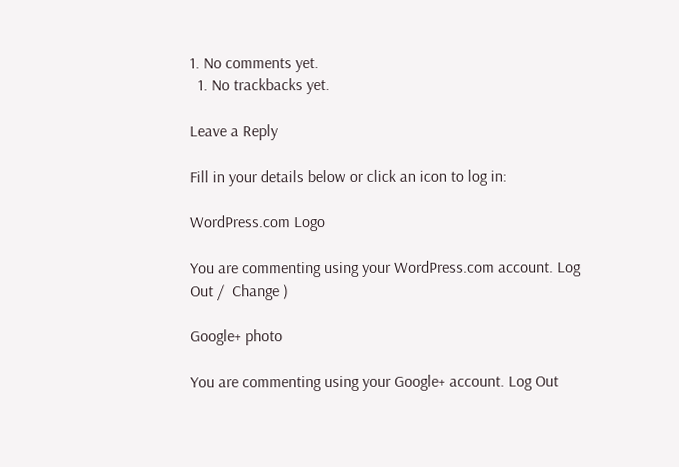1. No comments yet.
  1. No trackbacks yet.

Leave a Reply

Fill in your details below or click an icon to log in:

WordPress.com Logo

You are commenting using your WordPress.com account. Log Out /  Change )

Google+ photo

You are commenting using your Google+ account. Log Out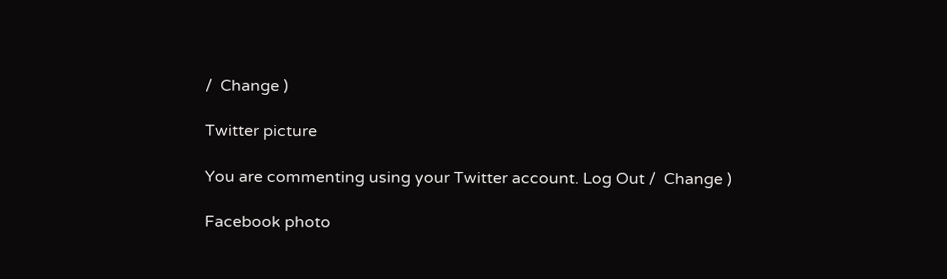/  Change )

Twitter picture

You are commenting using your Twitter account. Log Out /  Change )

Facebook photo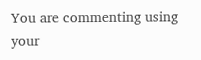You are commenting using your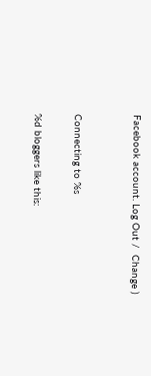Facebook account. Log Out /  Change )


Connecting to %s

%d bloggers like this: